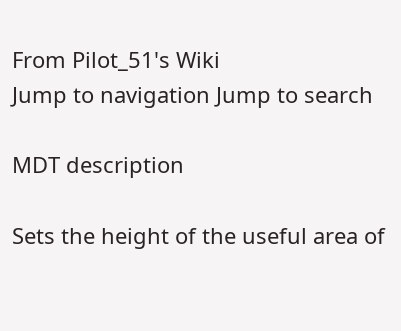From Pilot_51's Wiki
Jump to navigation Jump to search

MDT description

Sets the height of the useful area of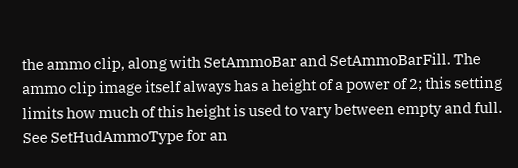the ammo clip, along with SetAmmoBar and SetAmmoBarFill. The ammo clip image itself always has a height of a power of 2; this setting limits how much of this height is used to vary between empty and full. See SetHudAmmoType for an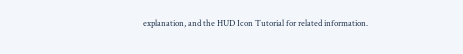explanation, and the HUD Icon Tutorial for related information.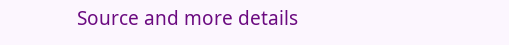Source and more details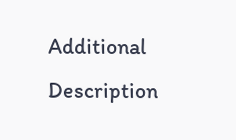Additional Description